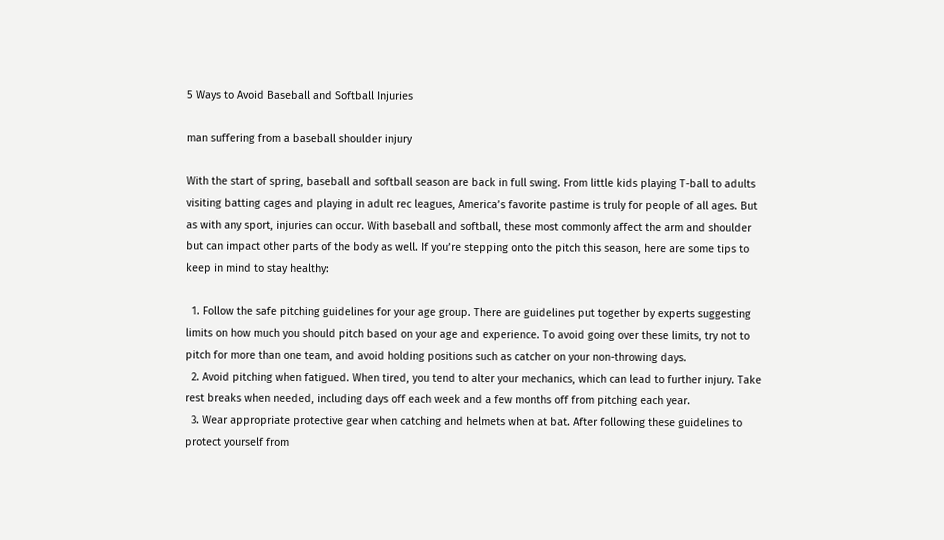5 Ways to Avoid Baseball and Softball Injuries

man suffering from a baseball shoulder injury

With the start of spring, baseball and softball season are back in full swing. From little kids playing T-ball to adults visiting batting cages and playing in adult rec leagues, America’s favorite pastime is truly for people of all ages. But as with any sport, injuries can occur. With baseball and softball, these most commonly affect the arm and shoulder but can impact other parts of the body as well. If you’re stepping onto the pitch this season, here are some tips to keep in mind to stay healthy:

  1. Follow the safe pitching guidelines for your age group. There are guidelines put together by experts suggesting limits on how much you should pitch based on your age and experience. To avoid going over these limits, try not to pitch for more than one team, and avoid holding positions such as catcher on your non-throwing days.
  2. Avoid pitching when fatigued. When tired, you tend to alter your mechanics, which can lead to further injury. Take rest breaks when needed, including days off each week and a few months off from pitching each year.
  3. Wear appropriate protective gear when catching and helmets when at bat. After following these guidelines to protect yourself from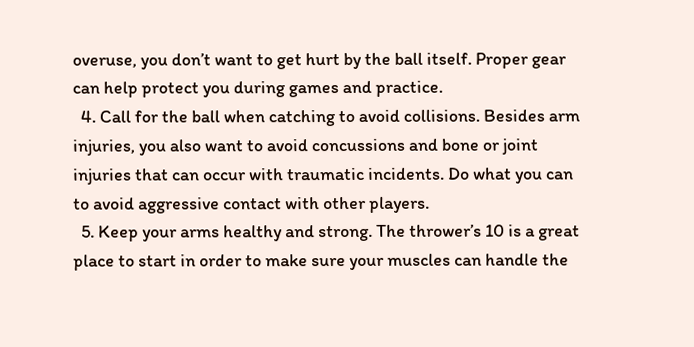overuse, you don’t want to get hurt by the ball itself. Proper gear can help protect you during games and practice.
  4. Call for the ball when catching to avoid collisions. Besides arm injuries, you also want to avoid concussions and bone or joint injuries that can occur with traumatic incidents. Do what you can to avoid aggressive contact with other players.
  5. Keep your arms healthy and strong. The thrower’s 10 is a great place to start in order to make sure your muscles can handle the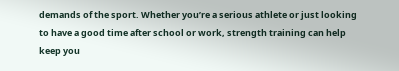demands of the sport. Whether you’re a serious athlete or just looking to have a good time after school or work, strength training can help keep you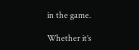in the game.

Whether it’s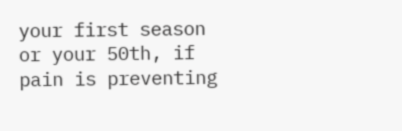your first season or your 50th, if pain is preventing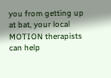you from getting up at bat, your local MOTION therapists can help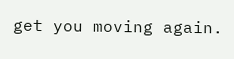get you moving again.